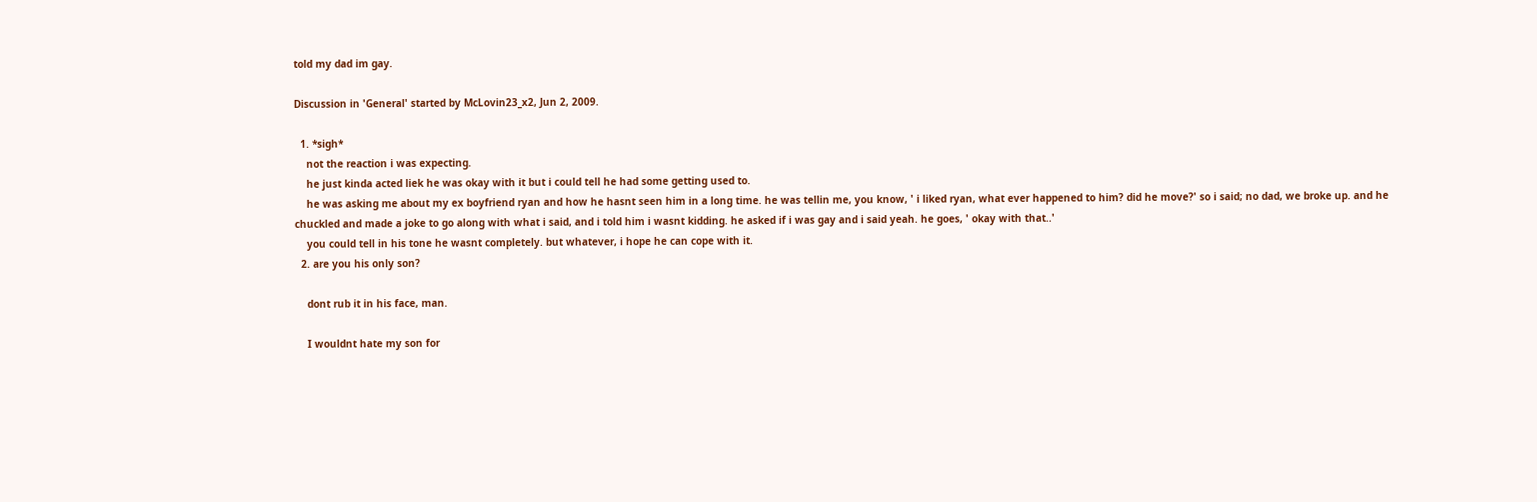told my dad im gay.

Discussion in 'General' started by McLovin23_x2, Jun 2, 2009.

  1. *sigh*
    not the reaction i was expecting.
    he just kinda acted liek he was okay with it but i could tell he had some getting used to.
    he was asking me about my ex boyfriend ryan and how he hasnt seen him in a long time. he was tellin me, you know, ' i liked ryan, what ever happened to him? did he move?' so i said; no dad, we broke up. and he chuckled and made a joke to go along with what i said, and i told him i wasnt kidding. he asked if i was gay and i said yeah. he goes, ' okay with that..'
    you could tell in his tone he wasnt completely. but whatever, i hope he can cope with it.
  2. are you his only son?

    dont rub it in his face, man.

    I wouldnt hate my son for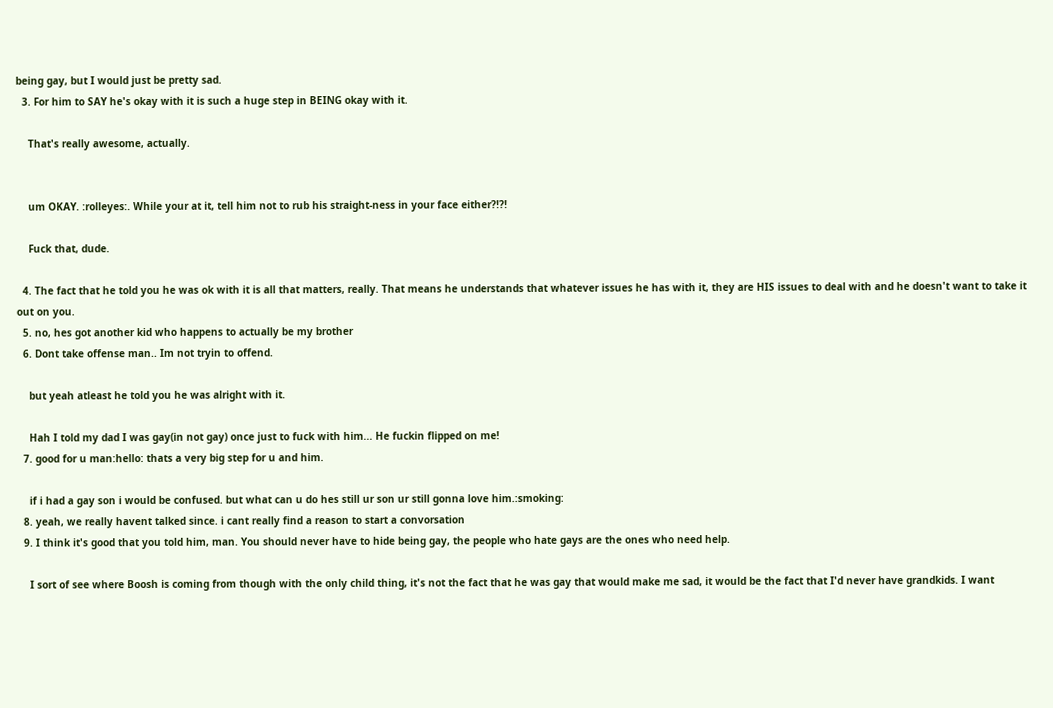being gay, but I would just be pretty sad.
  3. For him to SAY he's okay with it is such a huge step in BEING okay with it.

    That's really awesome, actually.


    um OKAY. :rolleyes:. While your at it, tell him not to rub his straight-ness in your face either?!?!

    Fuck that, dude.

  4. The fact that he told you he was ok with it is all that matters, really. That means he understands that whatever issues he has with it, they are HIS issues to deal with and he doesn't want to take it out on you.
  5. no, hes got another kid who happens to actually be my brother
  6. Dont take offense man.. Im not tryin to offend.

    but yeah atleast he told you he was alright with it.

    Hah I told my dad I was gay(in not gay) once just to fuck with him... He fuckin flipped on me!
  7. good for u man:hello: thats a very big step for u and him.

    if i had a gay son i would be confused. but what can u do hes still ur son ur still gonna love him.:smoking:
  8. yeah, we really havent talked since. i cant really find a reason to start a convorsation
  9. I think it's good that you told him, man. You should never have to hide being gay, the people who hate gays are the ones who need help.

    I sort of see where Boosh is coming from though with the only child thing, it's not the fact that he was gay that would make me sad, it would be the fact that I'd never have grandkids. I want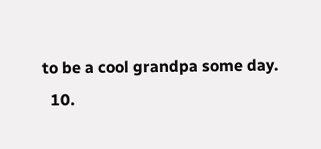to be a cool grandpa some day.
  10.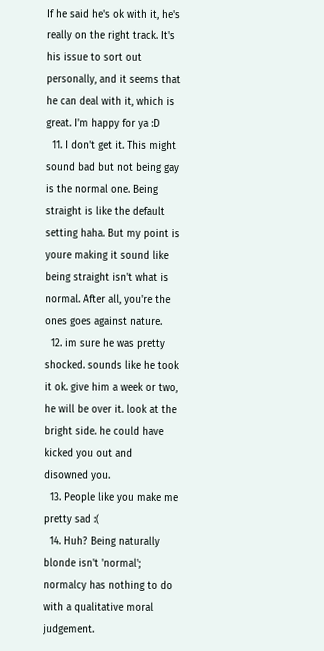If he said he's ok with it, he's really on the right track. It's his issue to sort out personally, and it seems that he can deal with it, which is great. I'm happy for ya :D
  11. I don't get it. This might sound bad but not being gay is the normal one. Being straight is like the default setting haha. But my point is youre making it sound like being straight isn't what is normal. After all, you're the ones goes against nature.
  12. im sure he was pretty shocked. sounds like he took it ok. give him a week or two, he will be over it. look at the bright side. he could have kicked you out and disowned you.
  13. People like you make me pretty sad :(
  14. Huh? Being naturally blonde isn't 'normal'; normalcy has nothing to do with a qualitative moral judgement.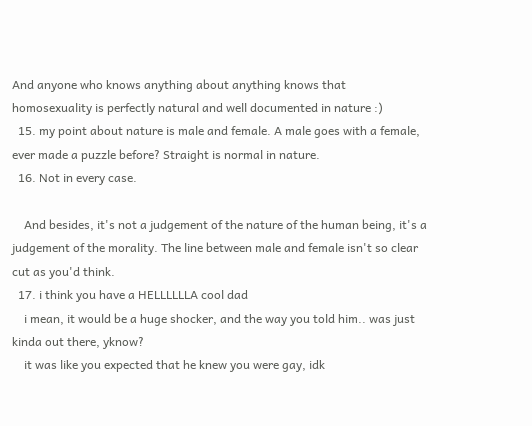And anyone who knows anything about anything knows that homosexuality is perfectly natural and well documented in nature :)
  15. my point about nature is male and female. A male goes with a female, ever made a puzzle before? Straight is normal in nature.
  16. Not in every case.

    And besides, it's not a judgement of the nature of the human being, it's a judgement of the morality. The line between male and female isn't so clear cut as you'd think.
  17. i think you have a HELLLLLLA cool dad
    i mean, it would be a huge shocker, and the way you told him.. was just kinda out there, yknow?
    it was like you expected that he knew you were gay, idk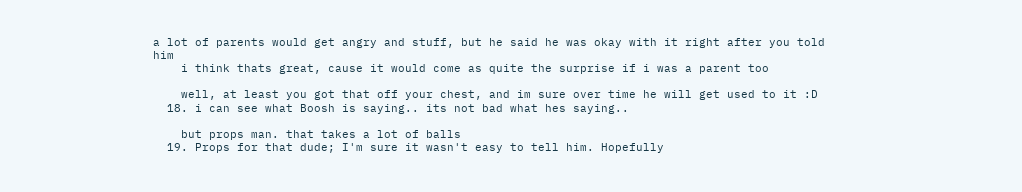a lot of parents would get angry and stuff, but he said he was okay with it right after you told him
    i think thats great, cause it would come as quite the surprise if i was a parent too

    well, at least you got that off your chest, and im sure over time he will get used to it :D
  18. i can see what Boosh is saying.. its not bad what hes saying..

    but props man. that takes a lot of balls
  19. Props for that dude; I'm sure it wasn't easy to tell him. Hopefully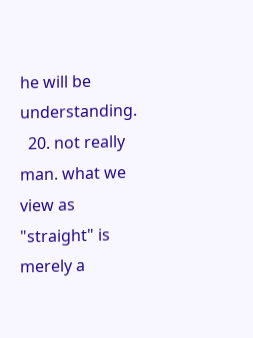he will be understanding.
  20. not really man. what we view as "straight" is merely a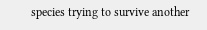species trying to survive another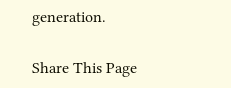generation.

Share This Page